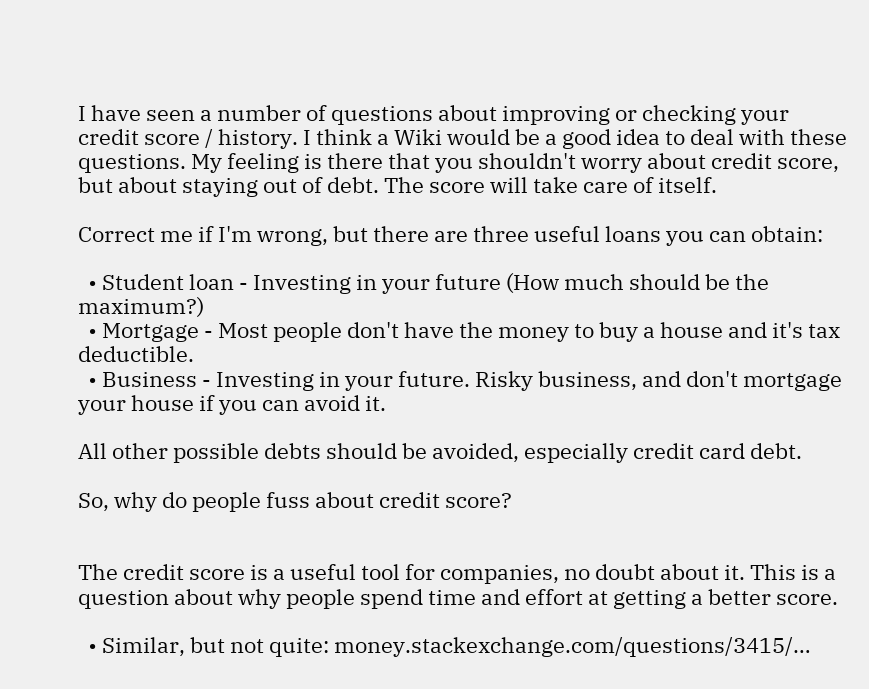I have seen a number of questions about improving or checking your credit score / history. I think a Wiki would be a good idea to deal with these questions. My feeling is there that you shouldn't worry about credit score, but about staying out of debt. The score will take care of itself.

Correct me if I'm wrong, but there are three useful loans you can obtain:

  • Student loan - Investing in your future (How much should be the maximum?)
  • Mortgage - Most people don't have the money to buy a house and it's tax deductible.
  • Business - Investing in your future. Risky business, and don't mortgage your house if you can avoid it.

All other possible debts should be avoided, especially credit card debt.

So, why do people fuss about credit score?


The credit score is a useful tool for companies, no doubt about it. This is a question about why people spend time and effort at getting a better score.

  • Similar, but not quite: money.stackexchange.com/questions/3415/…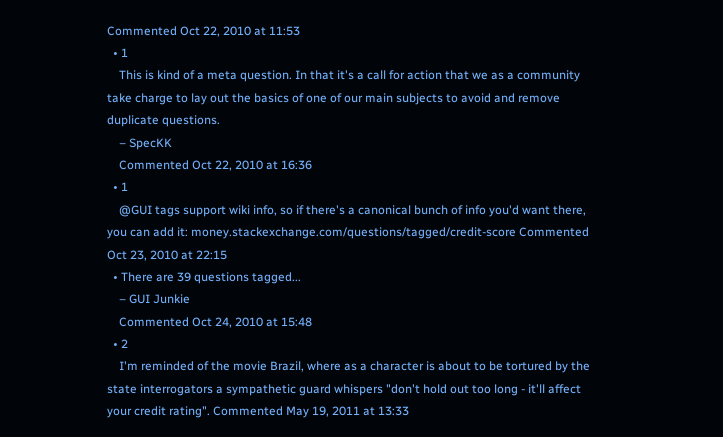Commented Oct 22, 2010 at 11:53
  • 1
    This is kind of a meta question. In that it's a call for action that we as a community take charge to lay out the basics of one of our main subjects to avoid and remove duplicate questions.
    – SpecKK
    Commented Oct 22, 2010 at 16:36
  • 1
    @GUI tags support wiki info, so if there's a canonical bunch of info you'd want there, you can add it: money.stackexchange.com/questions/tagged/credit-score Commented Oct 23, 2010 at 22:15
  • There are 39 questions tagged...
    – GUI Junkie
    Commented Oct 24, 2010 at 15:48
  • 2
    I'm reminded of the movie Brazil, where as a character is about to be tortured by the state interrogators a sympathetic guard whispers "don't hold out too long - it'll affect your credit rating". Commented May 19, 2011 at 13:33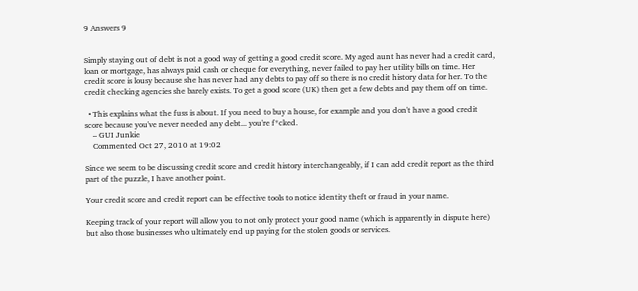9 Answers 9


Simply staying out of debt is not a good way of getting a good credit score. My aged aunt has never had a credit card, loan or mortgage, has always paid cash or cheque for everything, never failed to pay her utility bills on time. Her credit score is lousy because she has never had any debts to pay off so there is no credit history data for her. To the credit checking agencies she barely exists. To get a good score (UK) then get a few debts and pay them off on time.

  • This explains what the fuss is about. If you need to buy a house, for example and you don't have a good credit score because you've never needed any debt... you're f*cked.
    – GUI Junkie
    Commented Oct 27, 2010 at 19:02

Since we seem to be discussing credit score and credit history interchangeably, if I can add credit report as the third part of the puzzle, I have another point.

Your credit score and credit report can be effective tools to notice identity theft or fraud in your name.

Keeping track of your report will allow you to not only protect your good name (which is apparently in dispute here) but also those businesses who ultimately end up paying for the stolen goods or services.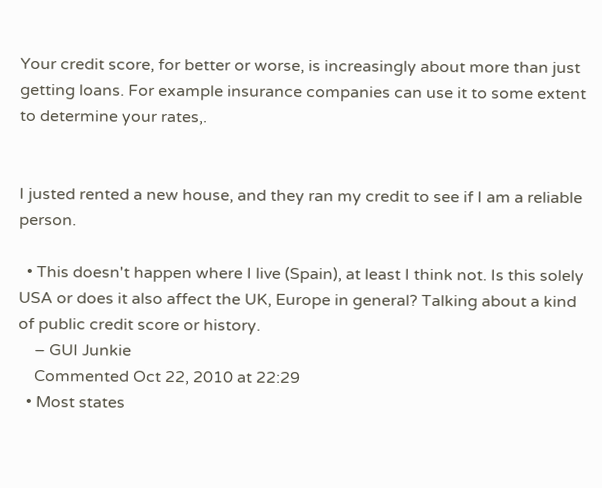Your credit score, for better or worse, is increasingly about more than just getting loans. For example insurance companies can use it to some extent to determine your rates,.


I justed rented a new house, and they ran my credit to see if I am a reliable person.

  • This doesn't happen where I live (Spain), at least I think not. Is this solely USA or does it also affect the UK, Europe in general? Talking about a kind of public credit score or history.
    – GUI Junkie
    Commented Oct 22, 2010 at 22:29
  • Most states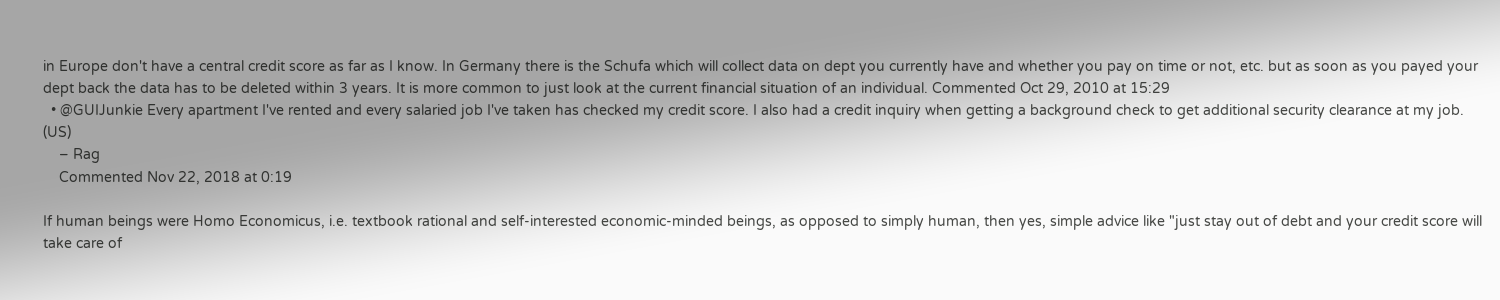in Europe don't have a central credit score as far as I know. In Germany there is the Schufa which will collect data on dept you currently have and whether you pay on time or not, etc. but as soon as you payed your dept back the data has to be deleted within 3 years. It is more common to just look at the current financial situation of an individual. Commented Oct 29, 2010 at 15:29
  • @GUIJunkie Every apartment I've rented and every salaried job I've taken has checked my credit score. I also had a credit inquiry when getting a background check to get additional security clearance at my job. (US)
    – Rag
    Commented Nov 22, 2018 at 0:19

If human beings were Homo Economicus, i.e. textbook rational and self-interested economic-minded beings, as opposed to simply human, then yes, simple advice like "just stay out of debt and your credit score will take care of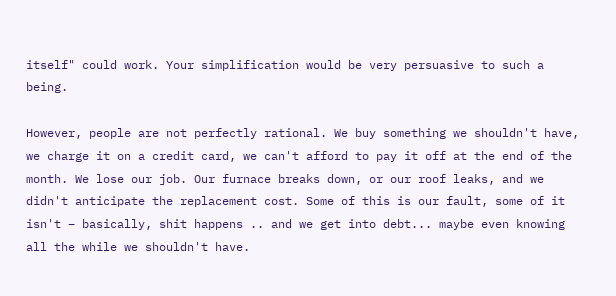itself" could work. Your simplification would be very persuasive to such a being.

However, people are not perfectly rational. We buy something we shouldn't have, we charge it on a credit card, we can't afford to pay it off at the end of the month. We lose our job. Our furnace breaks down, or our roof leaks, and we didn't anticipate the replacement cost. Some of this is our fault, some of it isn't – basically, shit happens .. and we get into debt... maybe even knowing all the while we shouldn't have.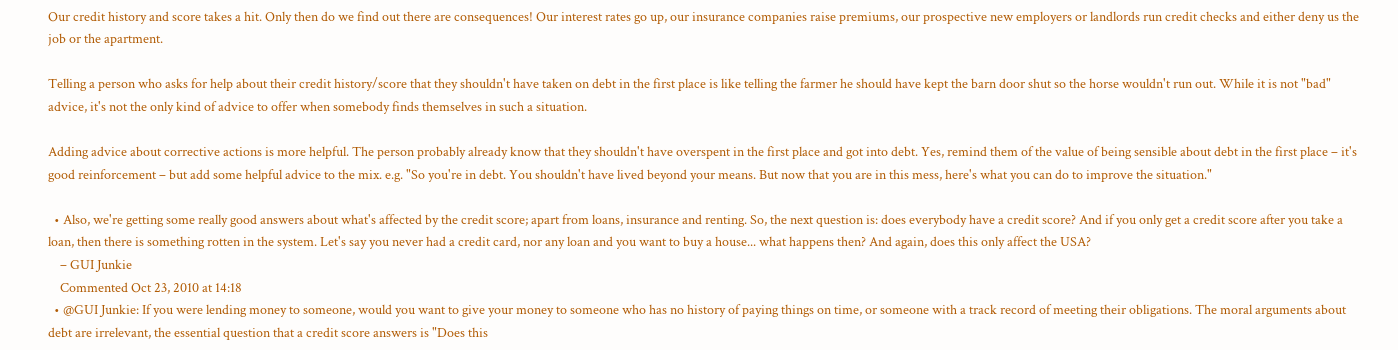Our credit history and score takes a hit. Only then do we find out there are consequences! Our interest rates go up, our insurance companies raise premiums, our prospective new employers or landlords run credit checks and either deny us the job or the apartment.

Telling a person who asks for help about their credit history/score that they shouldn't have taken on debt in the first place is like telling the farmer he should have kept the barn door shut so the horse wouldn't run out. While it is not "bad" advice, it's not the only kind of advice to offer when somebody finds themselves in such a situation.

Adding advice about corrective actions is more helpful. The person probably already know that they shouldn't have overspent in the first place and got into debt. Yes, remind them of the value of being sensible about debt in the first place – it's good reinforcement – but add some helpful advice to the mix. e.g. "So you're in debt. You shouldn't have lived beyond your means. But now that you are in this mess, here's what you can do to improve the situation."

  • Also, we're getting some really good answers about what's affected by the credit score; apart from loans, insurance and renting. So, the next question is: does everybody have a credit score? And if you only get a credit score after you take a loan, then there is something rotten in the system. Let's say you never had a credit card, nor any loan and you want to buy a house... what happens then? And again, does this only affect the USA?
    – GUI Junkie
    Commented Oct 23, 2010 at 14:18
  • @GUI Junkie: If you were lending money to someone, would you want to give your money to someone who has no history of paying things on time, or someone with a track record of meeting their obligations. The moral arguments about debt are irrelevant, the essential question that a credit score answers is "Does this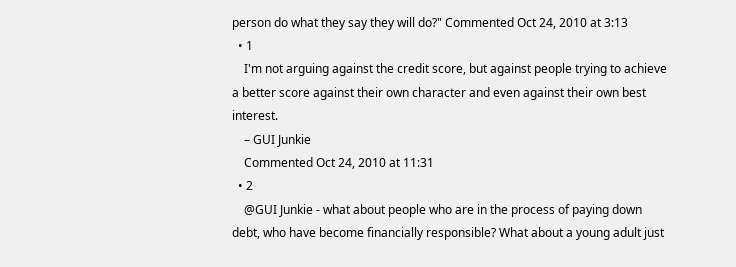person do what they say they will do?" Commented Oct 24, 2010 at 3:13
  • 1
    I'm not arguing against the credit score, but against people trying to achieve a better score against their own character and even against their own best interest.
    – GUI Junkie
    Commented Oct 24, 2010 at 11:31
  • 2
    @GUI Junkie - what about people who are in the process of paying down debt, who have become financially responsible? What about a young adult just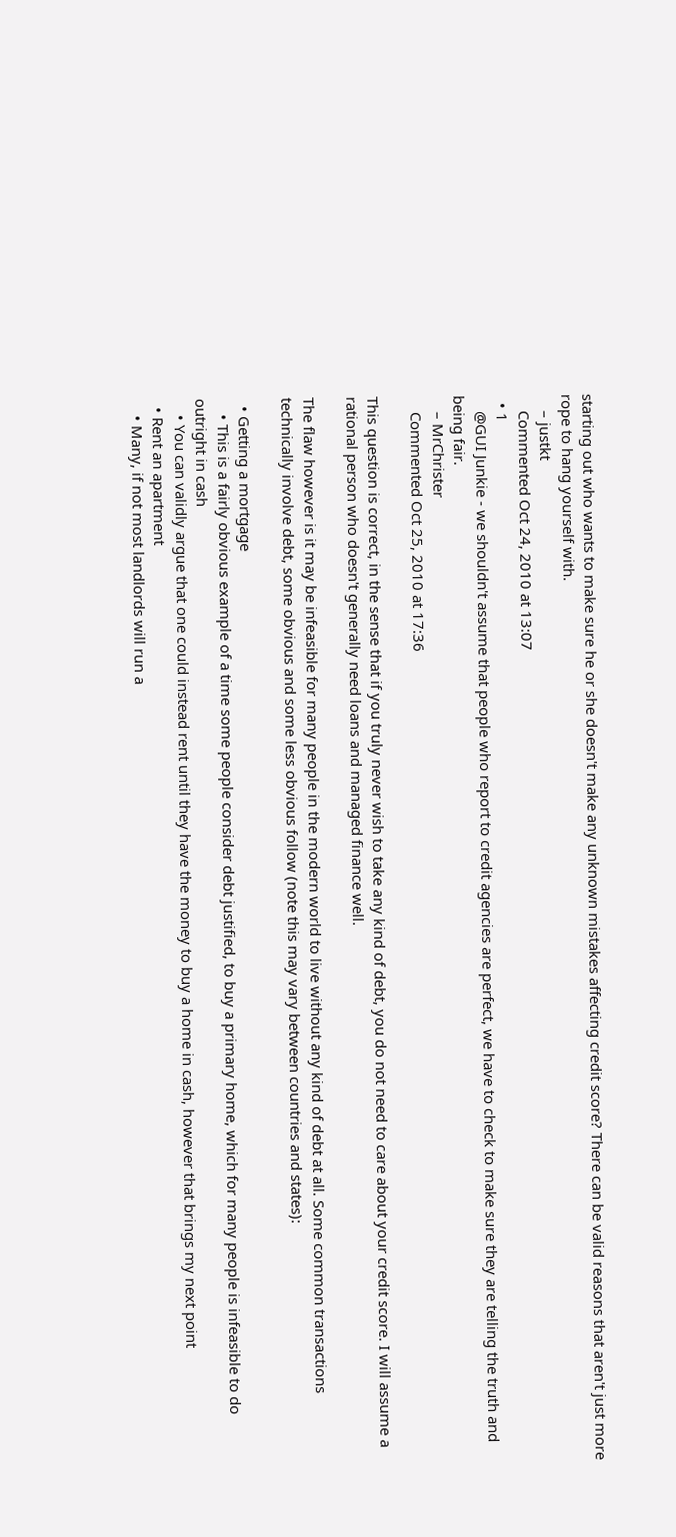starting out who wants to make sure he or she doesn't make any unknown mistakes affecting credit score? There can be valid reasons that aren't just more rope to hang yourself with.
    – justkt
    Commented Oct 24, 2010 at 13:07
  • 1
    @GUI Junkie - we shouldn't assume that people who report to credit agencies are perfect, we have to check to make sure they are telling the truth and being fair.
    – MrChrister
    Commented Oct 25, 2010 at 17:36

This question is correct, in the sense that if you truly never wish to take any kind of debt, you do not need to care about your credit score. I will assume a rational person who doesn't generally need loans and managed finance well.

The flaw however is it may be infeasible for many people in the modern world to live without any kind of debt at all. Some common transactions technically involve debt, some obvious and some less obvious follow (note this may vary between countries and states):

  • Getting a mortgage
    • This is a fairly obvious example of a time some people consider debt justified, to buy a primary home, which for many people is infeasible to do outright in cash
    • You can validly argue that one could instead rent until they have the money to buy a home in cash, however that brings my next point
  • Rent an apartment
    • Many, if not most landlords will run a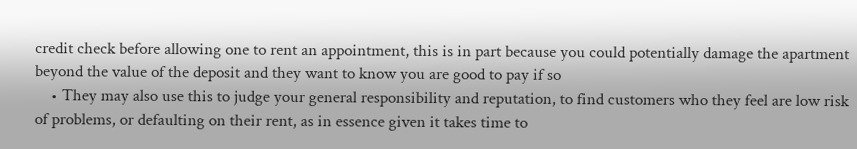credit check before allowing one to rent an appointment, this is in part because you could potentially damage the apartment beyond the value of the deposit and they want to know you are good to pay if so
    • They may also use this to judge your general responsibility and reputation, to find customers who they feel are low risk of problems, or defaulting on their rent, as in essence given it takes time to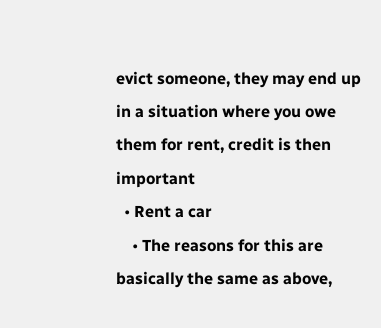evict someone, they may end up in a situation where you owe them for rent, credit is then important
  • Rent a car
    • The reasons for this are basically the same as above,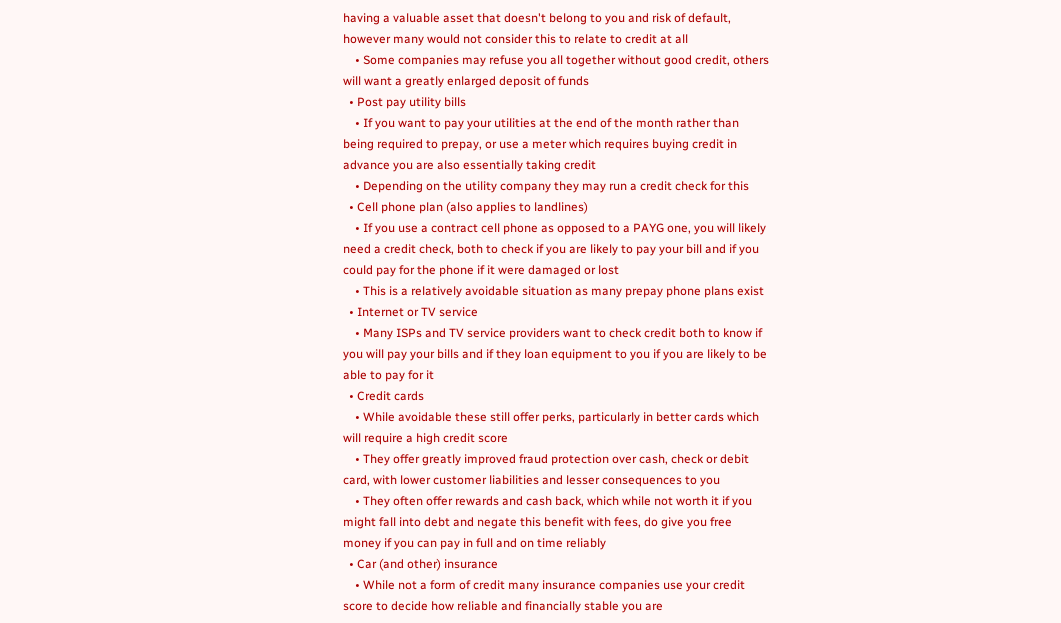having a valuable asset that doesn't belong to you and risk of default, however many would not consider this to relate to credit at all
    • Some companies may refuse you all together without good credit, others will want a greatly enlarged deposit of funds
  • Post pay utility bills
    • If you want to pay your utilities at the end of the month rather than being required to prepay, or use a meter which requires buying credit in advance you are also essentially taking credit
    • Depending on the utility company they may run a credit check for this
  • Cell phone plan (also applies to landlines)
    • If you use a contract cell phone as opposed to a PAYG one, you will likely need a credit check, both to check if you are likely to pay your bill and if you could pay for the phone if it were damaged or lost
    • This is a relatively avoidable situation as many prepay phone plans exist
  • Internet or TV service
    • Many ISPs and TV service providers want to check credit both to know if you will pay your bills and if they loan equipment to you if you are likely to be able to pay for it
  • Credit cards
    • While avoidable these still offer perks, particularly in better cards which will require a high credit score
    • They offer greatly improved fraud protection over cash, check or debit card, with lower customer liabilities and lesser consequences to you
    • They often offer rewards and cash back, which while not worth it if you might fall into debt and negate this benefit with fees, do give you free money if you can pay in full and on time reliably
  • Car (and other) insurance
    • While not a form of credit many insurance companies use your credit score to decide how reliable and financially stable you are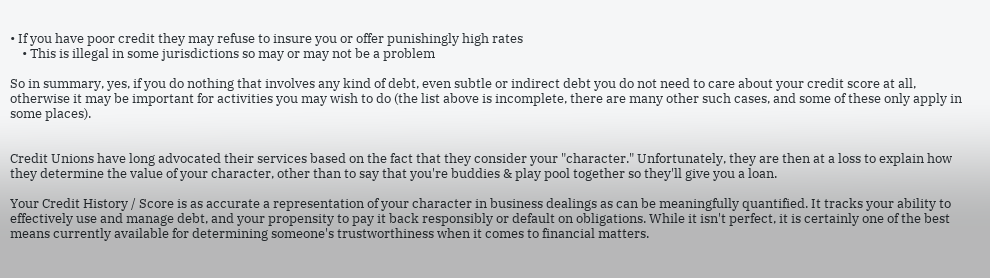• If you have poor credit they may refuse to insure you or offer punishingly high rates
    • This is illegal in some jurisdictions so may or may not be a problem

So in summary, yes, if you do nothing that involves any kind of debt, even subtle or indirect debt you do not need to care about your credit score at all, otherwise it may be important for activities you may wish to do (the list above is incomplete, there are many other such cases, and some of these only apply in some places).


Credit Unions have long advocated their services based on the fact that they consider your "character." Unfortunately, they are then at a loss to explain how they determine the value of your character, other than to say that you're buddies & play pool together so they'll give you a loan.

Your Credit History / Score is as accurate a representation of your character in business dealings as can be meaningfully quantified. It tracks your ability to effectively use and manage debt, and your propensity to pay it back responsibly or default on obligations. While it isn't perfect, it is certainly one of the best means currently available for determining someone's trustworthiness when it comes to financial matters.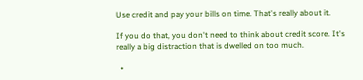Use credit and pay your bills on time. That's really about it.

If you do that, you don't need to think about credit score. It's really a big distraction that is dwelled on too much.

  •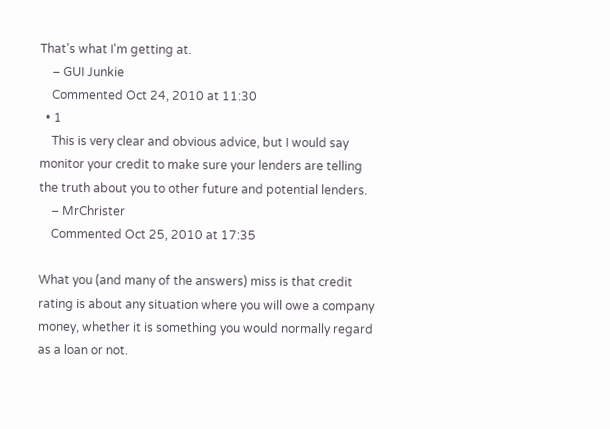That's what I'm getting at.
    – GUI Junkie
    Commented Oct 24, 2010 at 11:30
  • 1
    This is very clear and obvious advice, but I would say monitor your credit to make sure your lenders are telling the truth about you to other future and potential lenders.
    – MrChrister
    Commented Oct 25, 2010 at 17:35

What you (and many of the answers) miss is that credit rating is about any situation where you will owe a company money, whether it is something you would normally regard as a loan or not.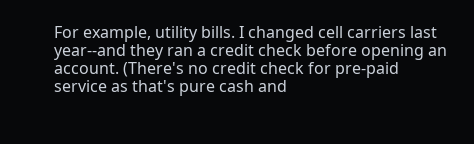For example, utility bills. I changed cell carriers last year--and they ran a credit check before opening an account. (There's no credit check for pre-paid service as that's pure cash and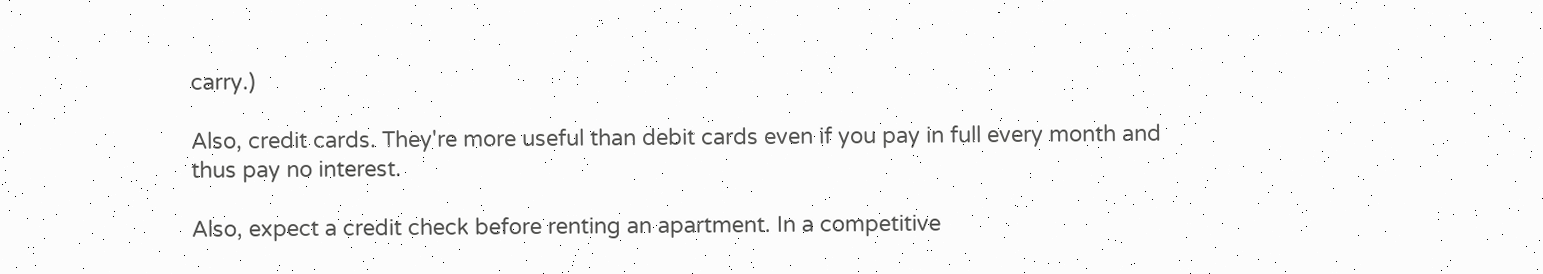carry.)

Also, credit cards. They're more useful than debit cards even if you pay in full every month and thus pay no interest.

Also, expect a credit check before renting an apartment. In a competitive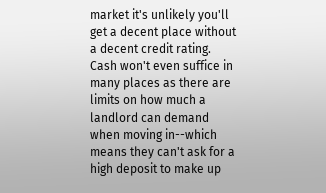market it's unlikely you'll get a decent place without a decent credit rating. Cash won't even suffice in many places as there are limits on how much a landlord can demand when moving in--which means they can't ask for a high deposit to make up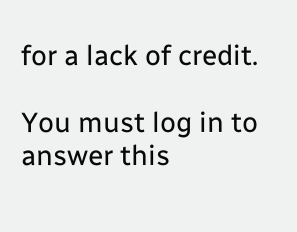for a lack of credit.

You must log in to answer this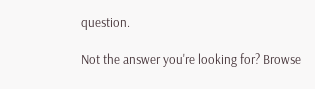question.

Not the answer you're looking for? Browse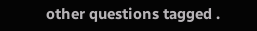other questions tagged .